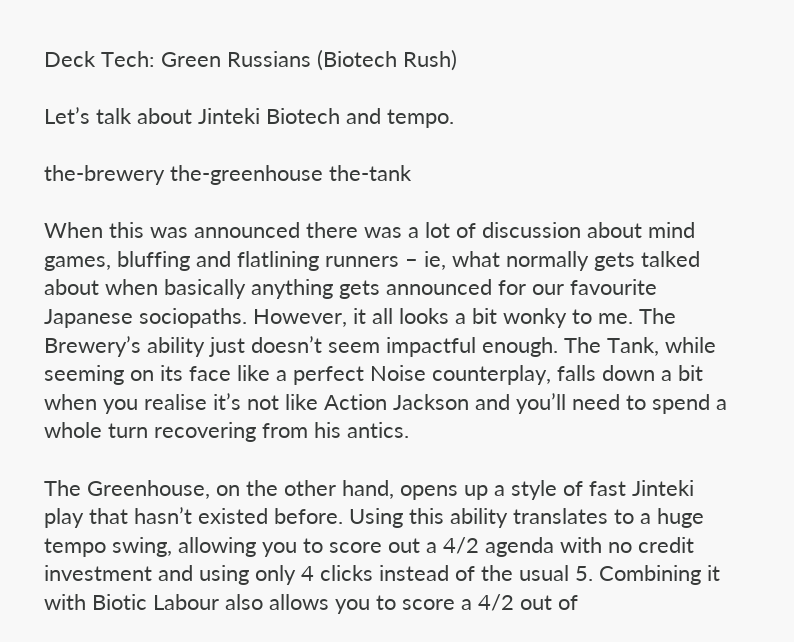Deck Tech: Green Russians (Biotech Rush)

Let’s talk about Jinteki Biotech and tempo.

the-brewery the-greenhouse the-tank

When this was announced there was a lot of discussion about mind games, bluffing and flatlining runners – ie, what normally gets talked about when basically anything gets announced for our favourite Japanese sociopaths. However, it all looks a bit wonky to me. The Brewery’s ability just doesn’t seem impactful enough. The Tank, while seeming on its face like a perfect Noise counterplay, falls down a bit when you realise it’s not like Action Jackson and you’ll need to spend a whole turn recovering from his antics.

The Greenhouse, on the other hand, opens up a style of fast Jinteki play that hasn’t existed before. Using this ability translates to a huge tempo swing, allowing you to score out a 4/2 agenda with no credit investment and using only 4 clicks instead of the usual 5. Combining it with Biotic Labour also allows you to score a 4/2 out of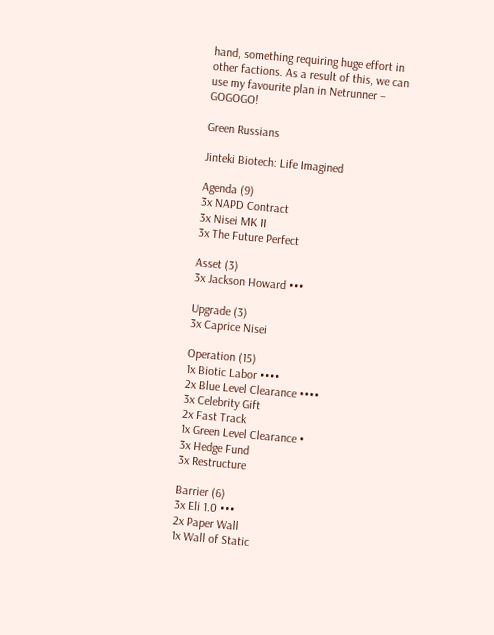hand, something requiring huge effort in other factions. As a result of this, we can use my favourite plan in Netrunner – GOGOGO!

Green Russians

Jinteki Biotech: Life Imagined

Agenda (9)
3x NAPD Contract
3x Nisei MK II
3x The Future Perfect

Asset (3)
3x Jackson Howard •••

Upgrade (3)
3x Caprice Nisei

Operation (15)
1x Biotic Labor ••••
2x Blue Level Clearance ••••
3x Celebrity Gift
2x Fast Track
1x Green Level Clearance •
3x Hedge Fund
3x Restructure

Barrier (6)
3x Eli 1.0 •••
2x Paper Wall
1x Wall of Static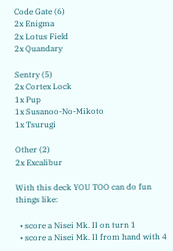Code Gate (6)
2x Enigma
2x Lotus Field
2x Quandary

Sentry (5)
2x Cortex Lock
1x Pup
1x Susanoo-No-Mikoto
1x Tsurugi

Other (2)
2x Excalibur

With this deck YOU TOO can do fun things like:

  • score a Nisei Mk. II on turn 1
  • score a Nisei Mk. II from hand with 4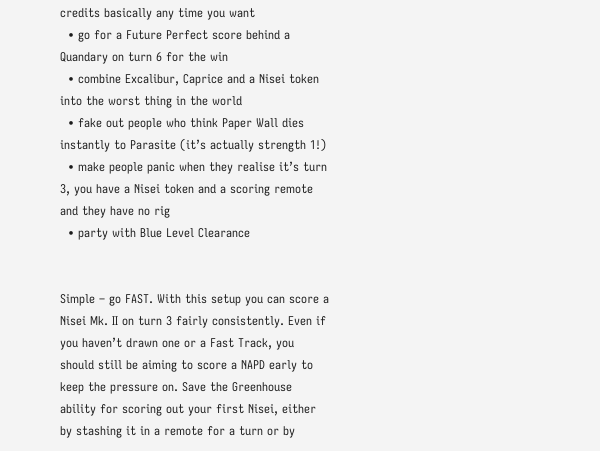credits basically any time you want
  • go for a Future Perfect score behind a Quandary on turn 6 for the win
  • combine Excalibur, Caprice and a Nisei token into the worst thing in the world
  • fake out people who think Paper Wall dies instantly to Parasite (it’s actually strength 1!)
  • make people panic when they realise it’s turn 3, you have a Nisei token and a scoring remote and they have no rig
  • party with Blue Level Clearance


Simple – go FAST. With this setup you can score a Nisei Mk. II on turn 3 fairly consistently. Even if you haven’t drawn one or a Fast Track, you should still be aiming to score a NAPD early to keep the pressure on. Save the Greenhouse ability for scoring out your first Nisei, either by stashing it in a remote for a turn or by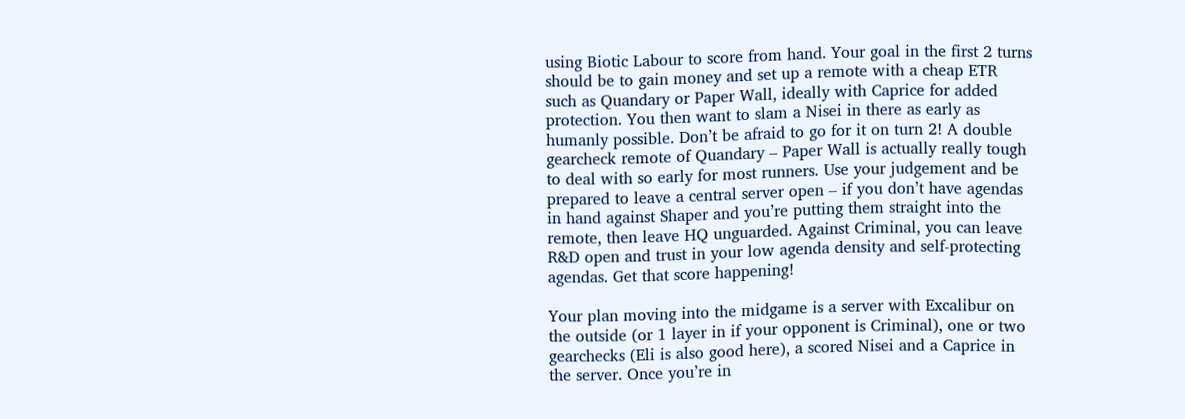using Biotic Labour to score from hand. Your goal in the first 2 turns should be to gain money and set up a remote with a cheap ETR such as Quandary or Paper Wall, ideally with Caprice for added protection. You then want to slam a Nisei in there as early as humanly possible. Don’t be afraid to go for it on turn 2! A double gearcheck remote of Quandary – Paper Wall is actually really tough to deal with so early for most runners. Use your judgement and be prepared to leave a central server open – if you don’t have agendas in hand against Shaper and you’re putting them straight into the remote, then leave HQ unguarded. Against Criminal, you can leave R&D open and trust in your low agenda density and self-protecting agendas. Get that score happening!

Your plan moving into the midgame is a server with Excalibur on the outside (or 1 layer in if your opponent is Criminal), one or two gearchecks (Eli is also good here), a scored Nisei and a Caprice in the server. Once you’re in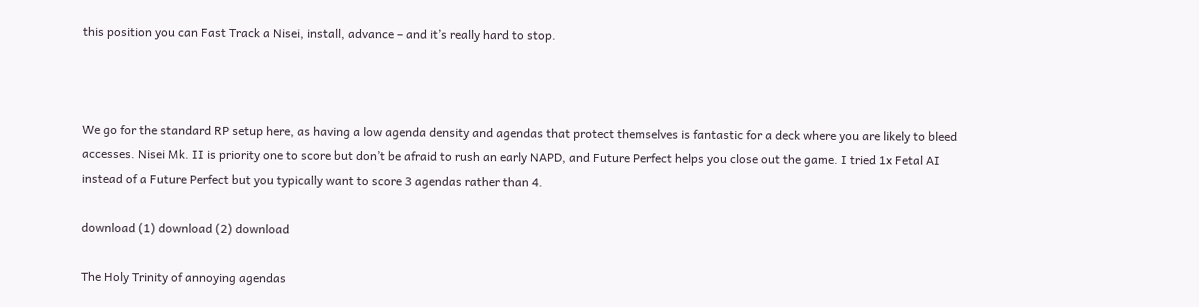this position you can Fast Track a Nisei, install, advance – and it’s really hard to stop.



We go for the standard RP setup here, as having a low agenda density and agendas that protect themselves is fantastic for a deck where you are likely to bleed accesses. Nisei Mk. II is priority one to score but don’t be afraid to rush an early NAPD, and Future Perfect helps you close out the game. I tried 1x Fetal AI instead of a Future Perfect but you typically want to score 3 agendas rather than 4.

download (1) download (2) download

The Holy Trinity of annoying agendas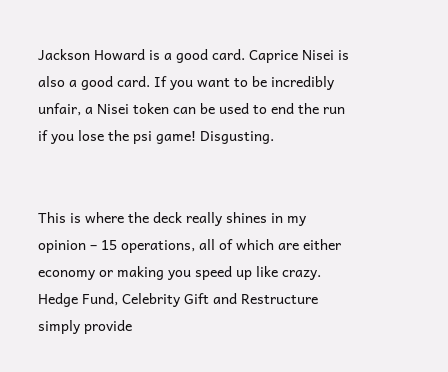Jackson Howard is a good card. Caprice Nisei is also a good card. If you want to be incredibly unfair, a Nisei token can be used to end the run if you lose the psi game! Disgusting.


This is where the deck really shines in my opinion – 15 operations, all of which are either economy or making you speed up like crazy. Hedge Fund, Celebrity Gift and Restructure simply provide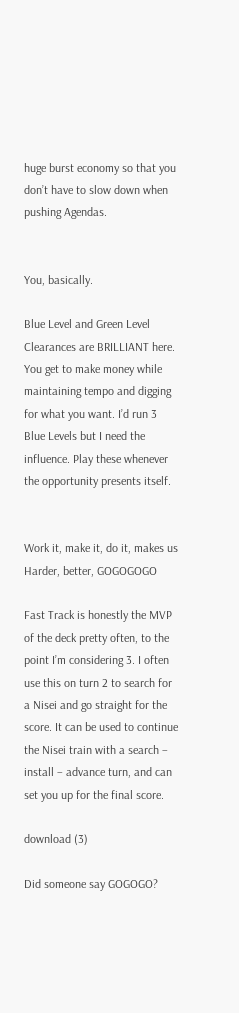huge burst economy so that you don’t have to slow down when pushing Agendas.


You, basically.

Blue Level and Green Level Clearances are BRILLIANT here. You get to make money while maintaining tempo and digging for what you want. I’d run 3 Blue Levels but I need the influence. Play these whenever the opportunity presents itself.


Work it, make it, do it, makes us Harder, better, GOGOGOGO

Fast Track is honestly the MVP of the deck pretty often, to the point I’m considering 3. I often use this on turn 2 to search for a Nisei and go straight for the score. It can be used to continue the Nisei train with a search – install – advance turn, and can set you up for the final score.

download (3)

Did someone say GOGOGO?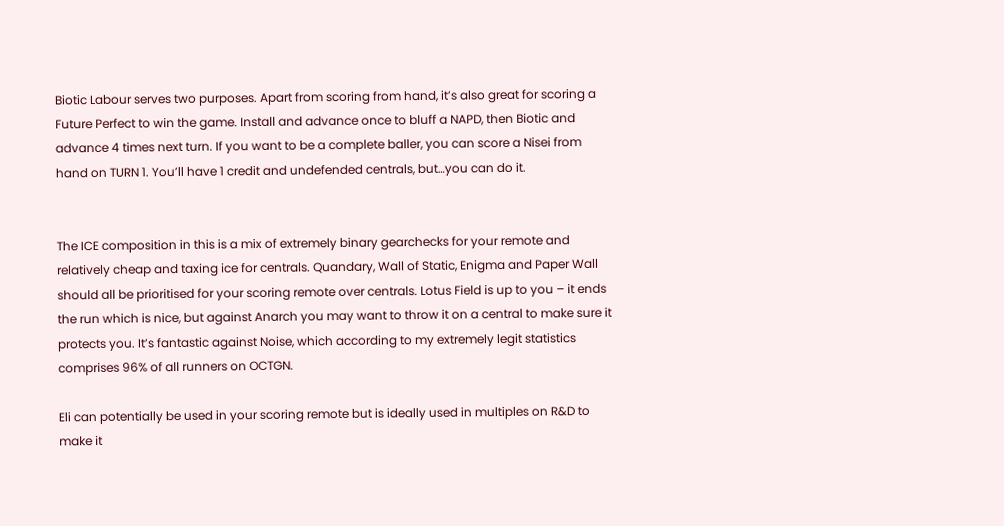Biotic Labour serves two purposes. Apart from scoring from hand, it’s also great for scoring a Future Perfect to win the game. Install and advance once to bluff a NAPD, then Biotic and advance 4 times next turn. If you want to be a complete baller, you can score a Nisei from hand on TURN 1. You’ll have 1 credit and undefended centrals, but…you can do it.


The ICE composition in this is a mix of extremely binary gearchecks for your remote and relatively cheap and taxing ice for centrals. Quandary, Wall of Static, Enigma and Paper Wall should all be prioritised for your scoring remote over centrals. Lotus Field is up to you – it ends the run which is nice, but against Anarch you may want to throw it on a central to make sure it protects you. It’s fantastic against Noise, which according to my extremely legit statistics comprises 96% of all runners on OCTGN.

Eli can potentially be used in your scoring remote but is ideally used in multiples on R&D to make it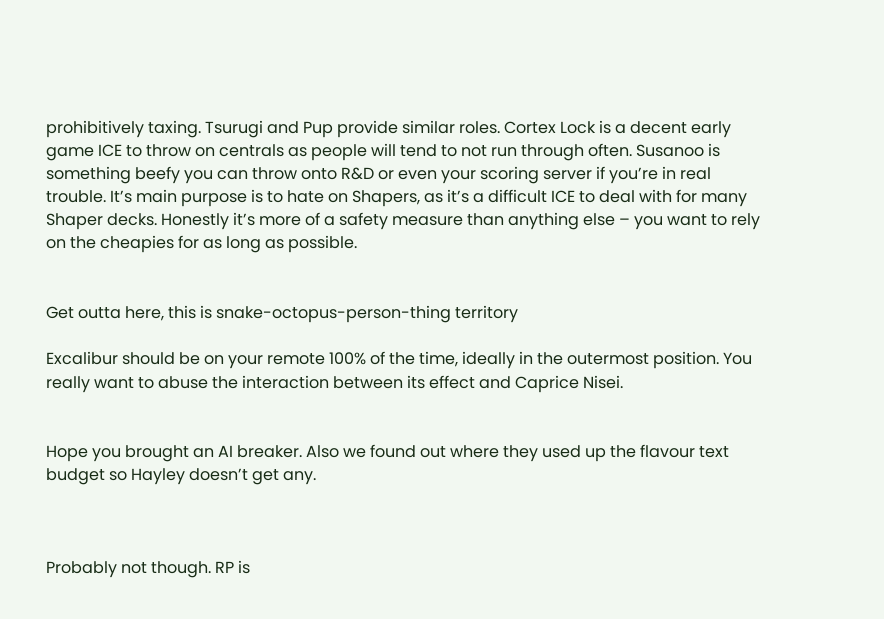prohibitively taxing. Tsurugi and Pup provide similar roles. Cortex Lock is a decent early game ICE to throw on centrals as people will tend to not run through often. Susanoo is something beefy you can throw onto R&D or even your scoring server if you’re in real trouble. It’s main purpose is to hate on Shapers, as it’s a difficult ICE to deal with for many Shaper decks. Honestly it’s more of a safety measure than anything else – you want to rely on the cheapies for as long as possible.


Get outta here, this is snake-octopus-person-thing territory

Excalibur should be on your remote 100% of the time, ideally in the outermost position. You really want to abuse the interaction between its effect and Caprice Nisei.


Hope you brought an AI breaker. Also we found out where they used up the flavour text budget so Hayley doesn’t get any.



Probably not though. RP is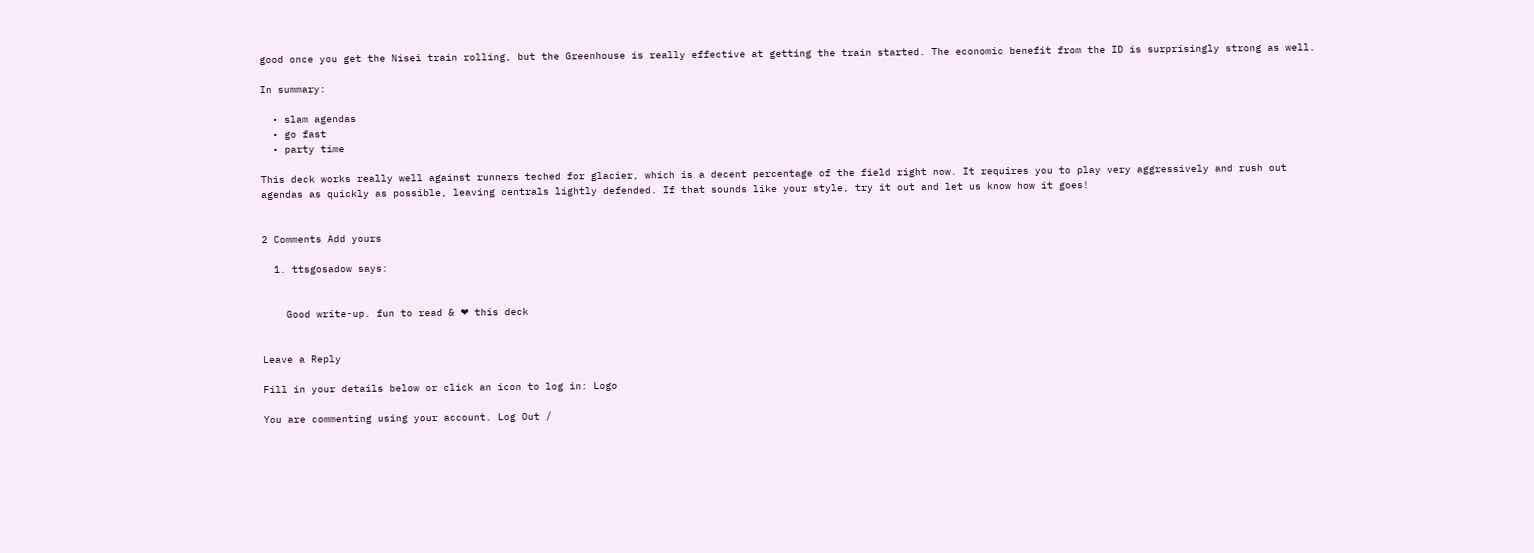good once you get the Nisei train rolling, but the Greenhouse is really effective at getting the train started. The economic benefit from the ID is surprisingly strong as well.

In summary:

  • slam agendas
  • go fast
  • party time

This deck works really well against runners teched for glacier, which is a decent percentage of the field right now. It requires you to play very aggressively and rush out agendas as quickly as possible, leaving centrals lightly defended. If that sounds like your style, try it out and let us know how it goes!


2 Comments Add yours

  1. ttsgosadow says:


    Good write-up. fun to read & ❤ this deck


Leave a Reply

Fill in your details below or click an icon to log in: Logo

You are commenting using your account. Log Out /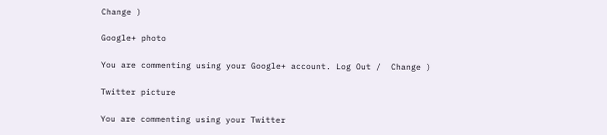Change )

Google+ photo

You are commenting using your Google+ account. Log Out /  Change )

Twitter picture

You are commenting using your Twitter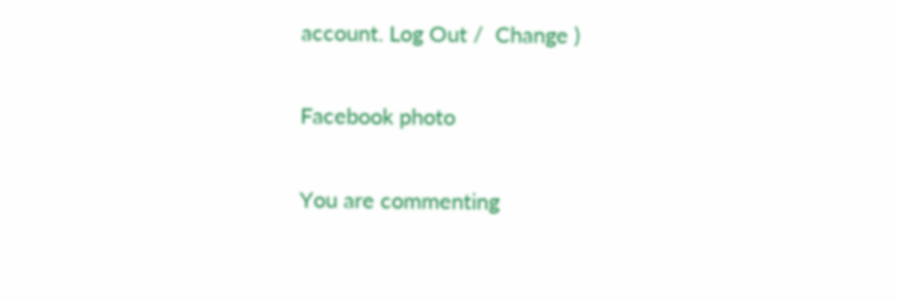account. Log Out /  Change )

Facebook photo

You are commenting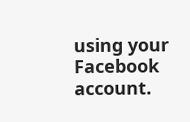using your Facebook account.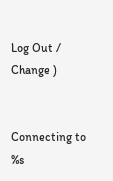Log Out /  Change )


Connecting to %s